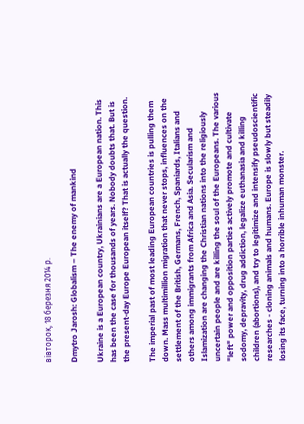вівторок, 18 березня 2014 р.

Dmytro Jarosh: Globalism – The enemy of mankind

Ukraine is a European country, Ukrainians are a European nation. This has been the case for thousands of years. Nobody doubts that. But is the present-day Europe European itself? That is actually the question.

The imperial past of most leading European countries is pulling them down. Mass multimillion migration that never stops, influences on the settlement of the British, Germans, French, Spaniards, Italians and others among immigrants from Africa and Asia. Secularism and Islamization are changing the Christian nations into the religiously uncertain people and are killing the soul of the Europeans. The various "left" power and opposition parties actively promote and cultivate sodomy, depravity, drug addiction, legalize euthanasia and killing children (abortions), and try to legitimize and intensify pseudoscientific researches - cloning animals and humans. Europe is slowly but steadily losing its face, turning into a horrible inhuman monster.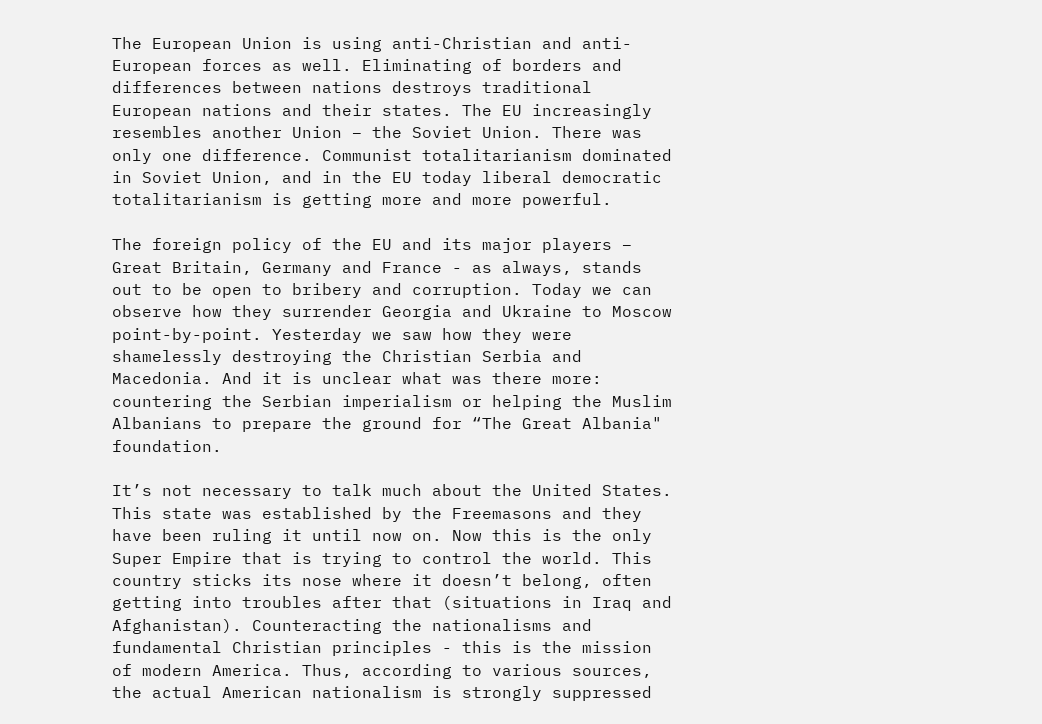The European Union is using anti-Christian and anti-European forces as well. Eliminating of borders and differences between nations destroys traditional European nations and their states. The EU increasingly resembles another Union – the Soviet Union. There was only one difference. Communist totalitarianism dominated in Soviet Union, and in the EU today liberal democratic totalitarianism is getting more and more powerful.

The foreign policy of the EU and its major players – Great Britain, Germany and France - as always, stands out to be open to bribery and corruption. Today we can observe how they surrender Georgia and Ukraine to Moscow point-by-point. Yesterday we saw how they were shamelessly destroying the Christian Serbia and Macedonia. And it is unclear what was there more: countering the Serbian imperialism or helping the Muslim Albanians to prepare the ground for “The Great Albania" foundation.

It’s not necessary to talk much about the United States. This state was established by the Freemasons and they have been ruling it until now on. Now this is the only Super Empire that is trying to control the world. This country sticks its nose where it doesn’t belong, often getting into troubles after that (situations in Iraq and Afghanistan). Counteracting the nationalisms and fundamental Christian principles - this is the mission of modern America. Thus, according to various sources, the actual American nationalism is strongly suppressed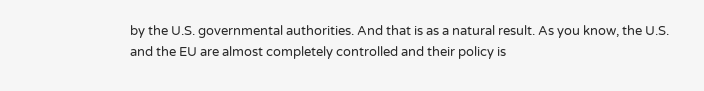by the U.S. governmental authorities. And that is as a natural result. As you know, the U.S. and the EU are almost completely controlled and their policy is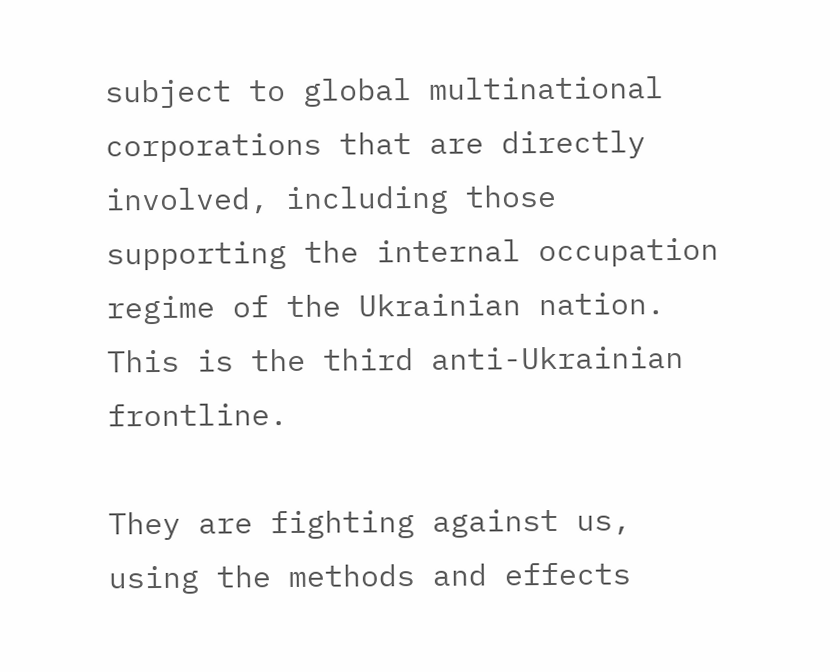subject to global multinational corporations that are directly involved, including those supporting the internal occupation regime of the Ukrainian nation. This is the third anti-Ukrainian frontline.

They are fighting against us, using the methods and effects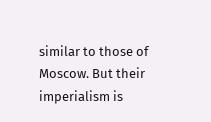similar to those of Moscow. But their imperialism is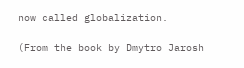now called globalization.

(From the book by Dmytro Jarosh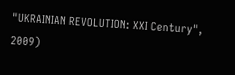"UKRAINIAN REVOLUTION: XXI Century", 2009)